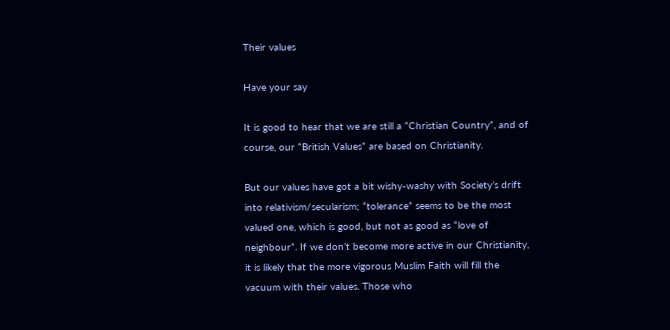Their values

Have your say

It is good to hear that we are still a “Christian Country”, and of course, our “British Values” are based on Christianity.

But our values have got a bit wishy-washy with Society’s drift into relativism/secularism; “tolerance” seems to be the most valued one, which is good, but not as good as “love of neighbour”. If we don’t become more active in our Christianity, it is likely that the more vigorous Muslim Faith will fill the vacuum with their values. Those who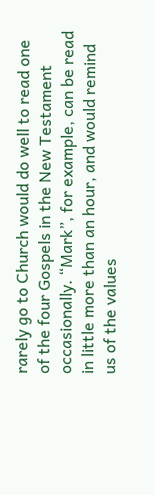rarely go to Church would do well to read one of the four Gospels in the New Testament occasionally. “Mark”, for example, can be read in little more than an hour, and would remind us of the values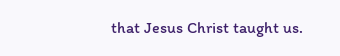that Jesus Christ taught us.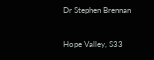Dr Stephen Brennan

Hope Valley, S33